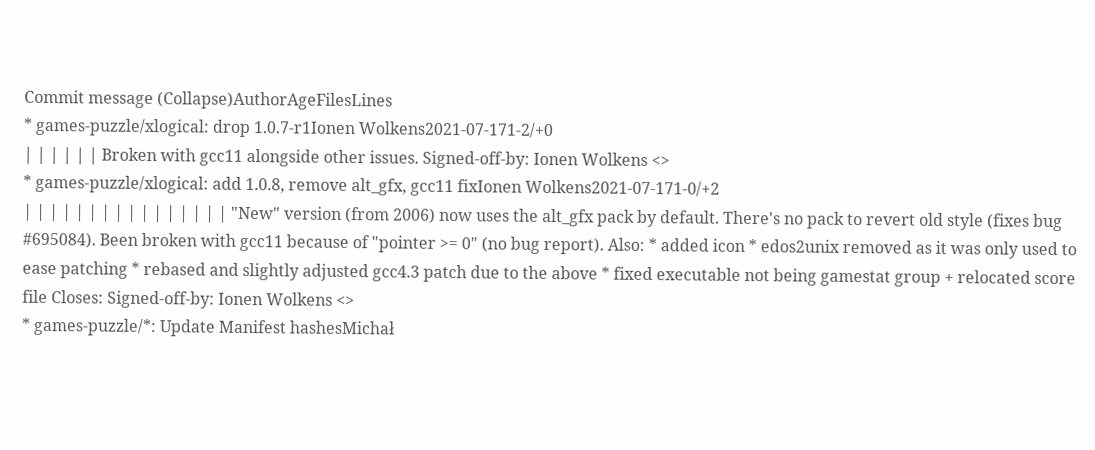Commit message (Collapse)AuthorAgeFilesLines
* games-puzzle/xlogical: drop 1.0.7-r1Ionen Wolkens2021-07-171-2/+0
| | | | | | Broken with gcc11 alongside other issues. Signed-off-by: Ionen Wolkens <>
* games-puzzle/xlogical: add 1.0.8, remove alt_gfx, gcc11 fixIonen Wolkens2021-07-171-0/+2
| | | | | | | | | | | | | | | | "New" version (from 2006) now uses the alt_gfx pack by default. There's no pack to revert old style (fixes bug #695084). Been broken with gcc11 because of "pointer >= 0" (no bug report). Also: * added icon * edos2unix removed as it was only used to ease patching * rebased and slightly adjusted gcc4.3 patch due to the above * fixed executable not being gamestat group + relocated score file Closes: Signed-off-by: Ionen Wolkens <>
* games-puzzle/*: Update Manifest hashesMichał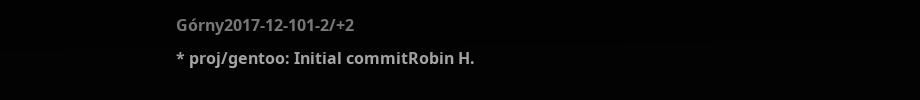Górny2017-12-101-2/+2
* proj/gentoo: Initial commitRobin H.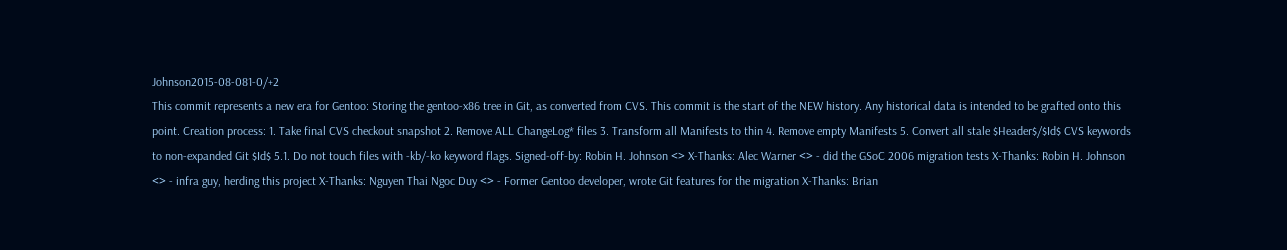Johnson2015-08-081-0/+2
This commit represents a new era for Gentoo: Storing the gentoo-x86 tree in Git, as converted from CVS. This commit is the start of the NEW history. Any historical data is intended to be grafted onto this point. Creation process: 1. Take final CVS checkout snapshot 2. Remove ALL ChangeLog* files 3. Transform all Manifests to thin 4. Remove empty Manifests 5. Convert all stale $Header$/$Id$ CVS keywords to non-expanded Git $Id$ 5.1. Do not touch files with -kb/-ko keyword flags. Signed-off-by: Robin H. Johnson <> X-Thanks: Alec Warner <> - did the GSoC 2006 migration tests X-Thanks: Robin H. Johnson <> - infra guy, herding this project X-Thanks: Nguyen Thai Ngoc Duy <> - Former Gentoo developer, wrote Git features for the migration X-Thanks: Brian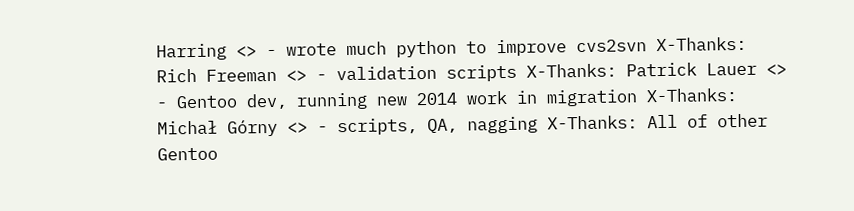Harring <> - wrote much python to improve cvs2svn X-Thanks: Rich Freeman <> - validation scripts X-Thanks: Patrick Lauer <> - Gentoo dev, running new 2014 work in migration X-Thanks: Michał Górny <> - scripts, QA, nagging X-Thanks: All of other Gentoo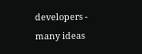developers - many ideas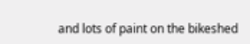and lots of paint on the bikeshed